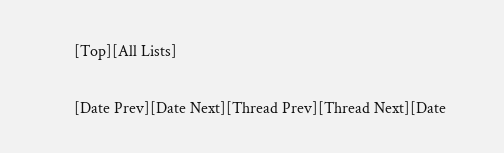[Top][All Lists]

[Date Prev][Date Next][Thread Prev][Thread Next][Date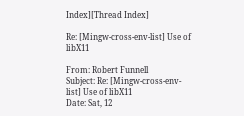Index][Thread Index]

Re: [Mingw-cross-env-list] Use of libX11

From: Robert Funnell
Subject: Re: [Mingw-cross-env-list] Use of libX11
Date: Sat, 12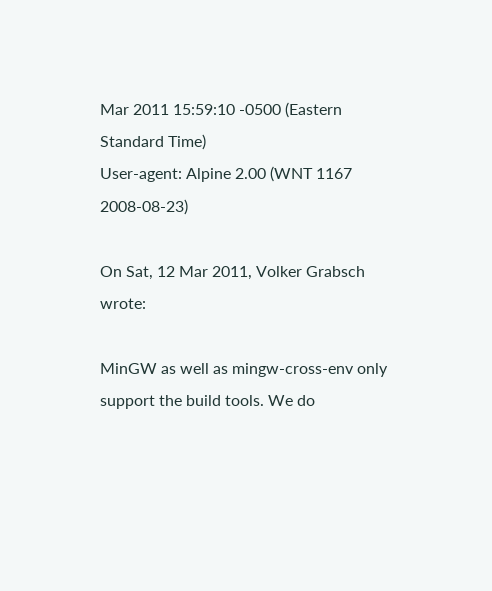Mar 2011 15:59:10 -0500 (Eastern Standard Time)
User-agent: Alpine 2.00 (WNT 1167 2008-08-23)

On Sat, 12 Mar 2011, Volker Grabsch wrote:

MinGW as well as mingw-cross-env only support the build tools. We do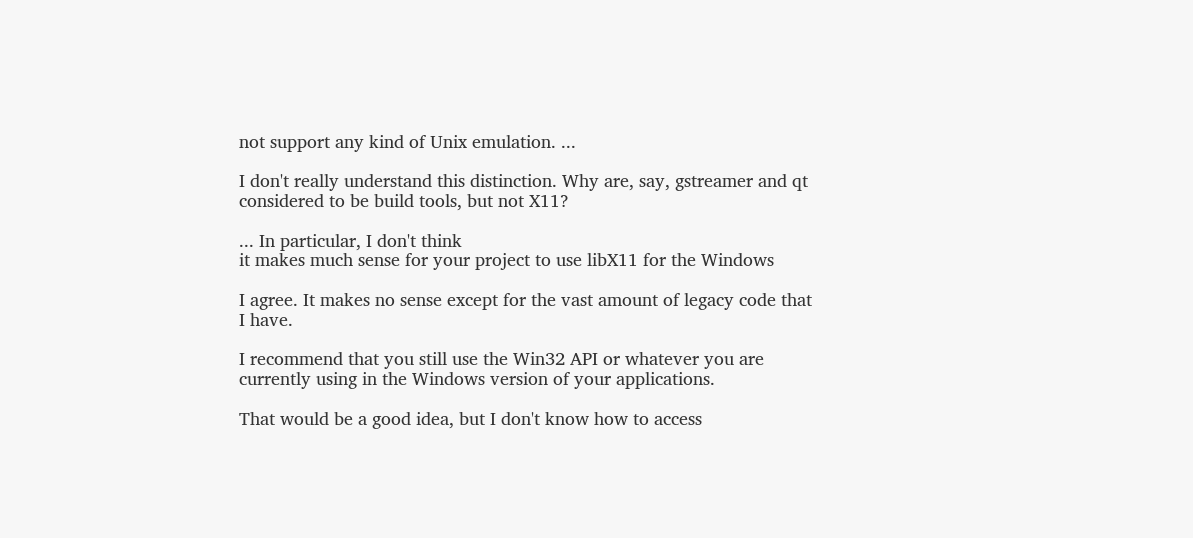not support any kind of Unix emulation. ...

I don't really understand this distinction. Why are, say, gstreamer and qt considered to be build tools, but not X11?

... In particular, I don't think
it makes much sense for your project to use libX11 for the Windows

I agree. It makes no sense except for the vast amount of legacy code that I have.

I recommend that you still use the Win32 API or whatever you are
currently using in the Windows version of your applications.

That would be a good idea, but I don't know how to access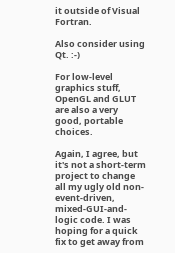it outside of Visual Fortran.

Also consider using Qt. :-)

For low-level graphics stuff, OpenGL and GLUT are also a very
good, portable choices.

Again, I agree, but it's not a short-term project to change all my ugly old non-event-driven, mixed-GUI-and-logic code. I was hoping for a quick fix to get away from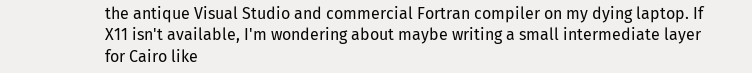the antique Visual Studio and commercial Fortran compiler on my dying laptop. If X11 isn't available, I'm wondering about maybe writing a small intermediate layer for Cairo like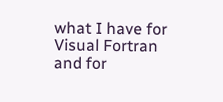what I have for Visual Fortran and for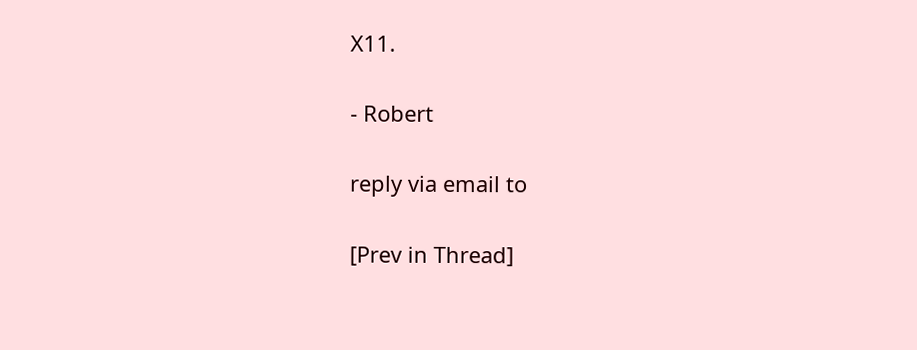X11.

- Robert

reply via email to

[Prev in Thread]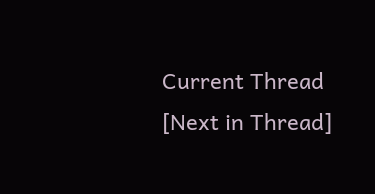Current Thread [Next in Thread]